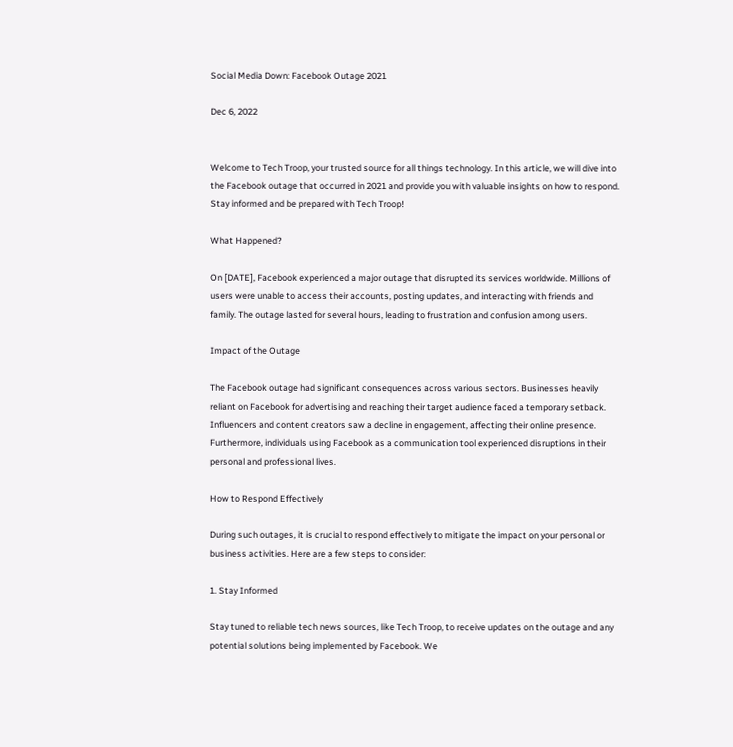Social Media Down: Facebook Outage 2021

Dec 6, 2022


Welcome to Tech Troop, your trusted source for all things technology. In this article, we will dive into the Facebook outage that occurred in 2021 and provide you with valuable insights on how to respond. Stay informed and be prepared with Tech Troop!

What Happened?

On [DATE], Facebook experienced a major outage that disrupted its services worldwide. Millions of users were unable to access their accounts, posting updates, and interacting with friends and family. The outage lasted for several hours, leading to frustration and confusion among users.

Impact of the Outage

The Facebook outage had significant consequences across various sectors. Businesses heavily reliant on Facebook for advertising and reaching their target audience faced a temporary setback. Influencers and content creators saw a decline in engagement, affecting their online presence. Furthermore, individuals using Facebook as a communication tool experienced disruptions in their personal and professional lives.

How to Respond Effectively

During such outages, it is crucial to respond effectively to mitigate the impact on your personal or business activities. Here are a few steps to consider:

1. Stay Informed

Stay tuned to reliable tech news sources, like Tech Troop, to receive updates on the outage and any potential solutions being implemented by Facebook. We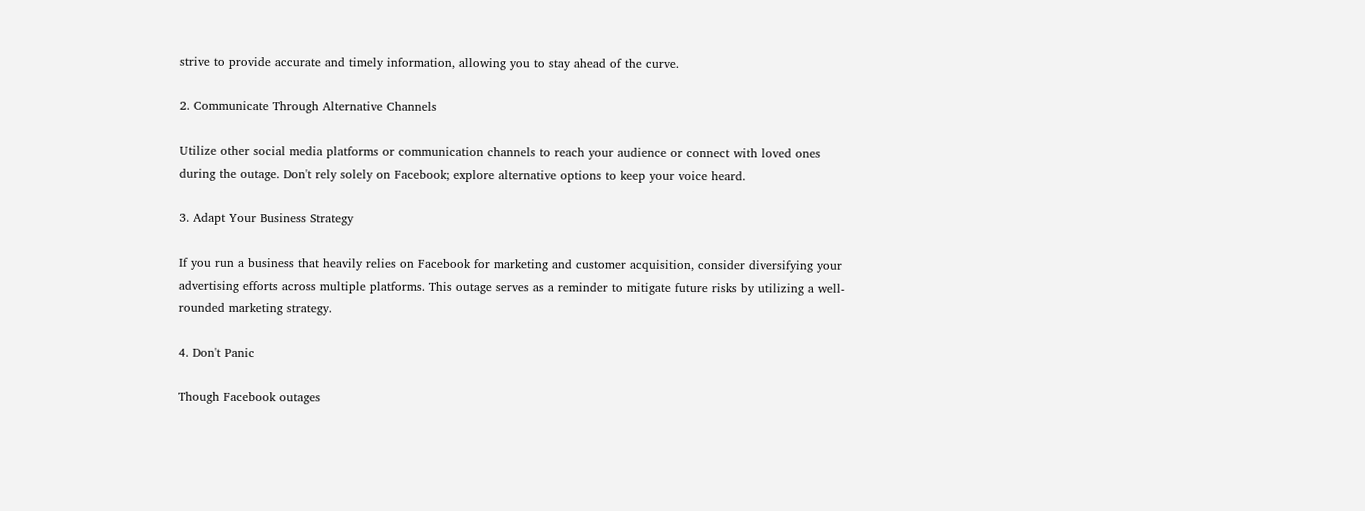strive to provide accurate and timely information, allowing you to stay ahead of the curve.

2. Communicate Through Alternative Channels

Utilize other social media platforms or communication channels to reach your audience or connect with loved ones during the outage. Don't rely solely on Facebook; explore alternative options to keep your voice heard.

3. Adapt Your Business Strategy

If you run a business that heavily relies on Facebook for marketing and customer acquisition, consider diversifying your advertising efforts across multiple platforms. This outage serves as a reminder to mitigate future risks by utilizing a well-rounded marketing strategy.

4. Don't Panic

Though Facebook outages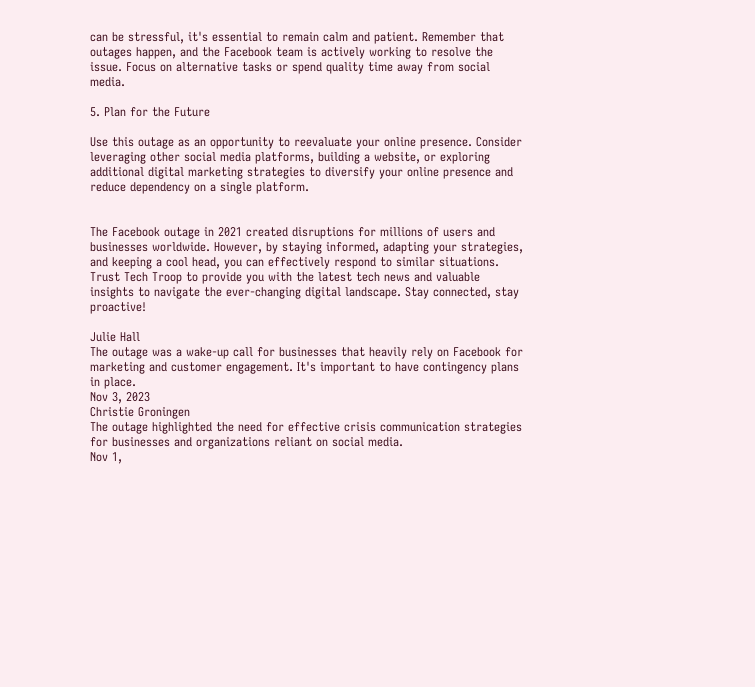can be stressful, it's essential to remain calm and patient. Remember that outages happen, and the Facebook team is actively working to resolve the issue. Focus on alternative tasks or spend quality time away from social media.

5. Plan for the Future

Use this outage as an opportunity to reevaluate your online presence. Consider leveraging other social media platforms, building a website, or exploring additional digital marketing strategies to diversify your online presence and reduce dependency on a single platform.


The Facebook outage in 2021 created disruptions for millions of users and businesses worldwide. However, by staying informed, adapting your strategies, and keeping a cool head, you can effectively respond to similar situations. Trust Tech Troop to provide you with the latest tech news and valuable insights to navigate the ever-changing digital landscape. Stay connected, stay proactive!

Julie Hall
The outage was a wake-up call for businesses that heavily rely on Facebook for marketing and customer engagement. It's important to have contingency plans in place.
Nov 3, 2023
Christie Groningen
The outage highlighted the need for effective crisis communication strategies for businesses and organizations reliant on social media.
Nov 1,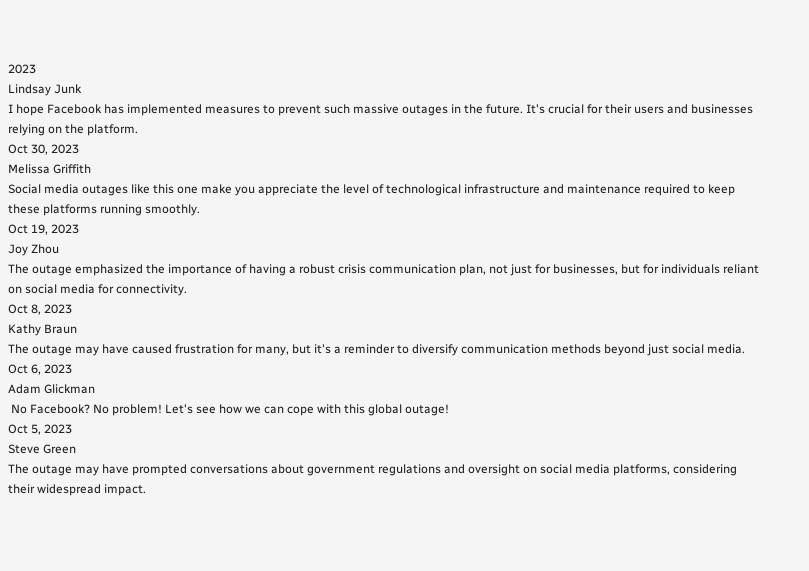2023
Lindsay Junk
I hope Facebook has implemented measures to prevent such massive outages in the future. It's crucial for their users and businesses relying on the platform.
Oct 30, 2023
Melissa Griffith
Social media outages like this one make you appreciate the level of technological infrastructure and maintenance required to keep these platforms running smoothly.
Oct 19, 2023
Joy Zhou
The outage emphasized the importance of having a robust crisis communication plan, not just for businesses, but for individuals reliant on social media for connectivity.
Oct 8, 2023
Kathy Braun
The outage may have caused frustration for many, but it's a reminder to diversify communication methods beyond just social media.
Oct 6, 2023
Adam Glickman
 No Facebook? No problem! Let's see how we can cope with this global outage!
Oct 5, 2023
Steve Green
The outage may have prompted conversations about government regulations and oversight on social media platforms, considering their widespread impact.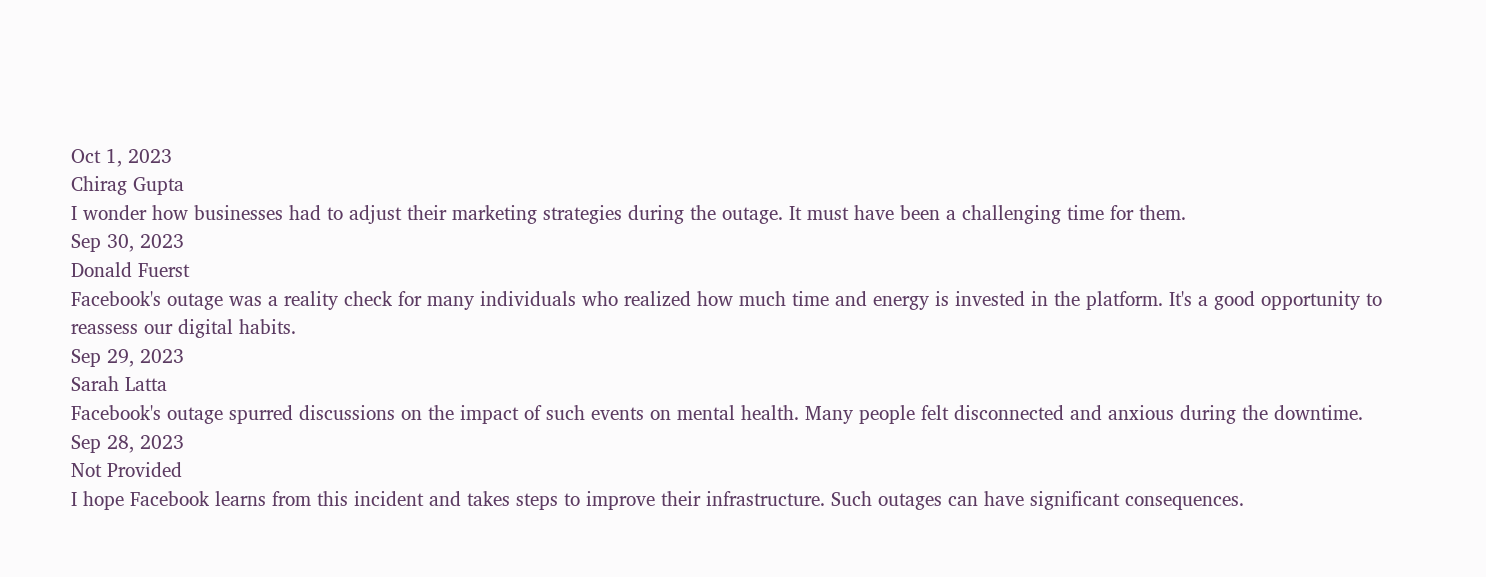Oct 1, 2023
Chirag Gupta
I wonder how businesses had to adjust their marketing strategies during the outage. It must have been a challenging time for them.
Sep 30, 2023
Donald Fuerst
Facebook's outage was a reality check for many individuals who realized how much time and energy is invested in the platform. It's a good opportunity to reassess our digital habits.
Sep 29, 2023
Sarah Latta
Facebook's outage spurred discussions on the impact of such events on mental health. Many people felt disconnected and anxious during the downtime.
Sep 28, 2023
Not Provided
I hope Facebook learns from this incident and takes steps to improve their infrastructure. Such outages can have significant consequences.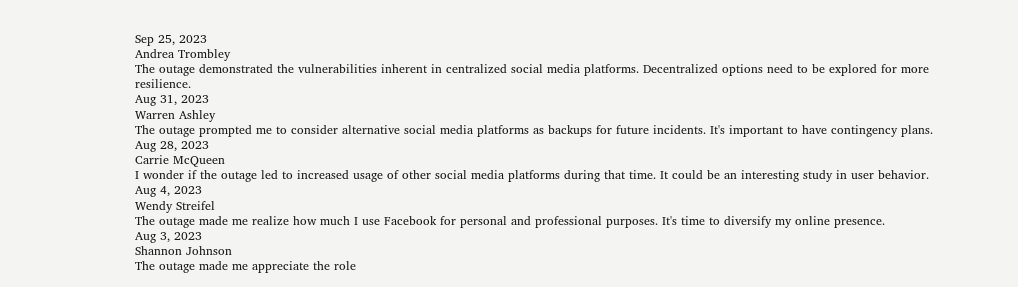Sep 25, 2023
Andrea Trombley
The outage demonstrated the vulnerabilities inherent in centralized social media platforms. Decentralized options need to be explored for more resilience.
Aug 31, 2023
Warren Ashley
The outage prompted me to consider alternative social media platforms as backups for future incidents. It's important to have contingency plans.
Aug 28, 2023
Carrie McQueen
I wonder if the outage led to increased usage of other social media platforms during that time. It could be an interesting study in user behavior.
Aug 4, 2023
Wendy Streifel
The outage made me realize how much I use Facebook for personal and professional purposes. It's time to diversify my online presence.
Aug 3, 2023
Shannon Johnson
The outage made me appreciate the role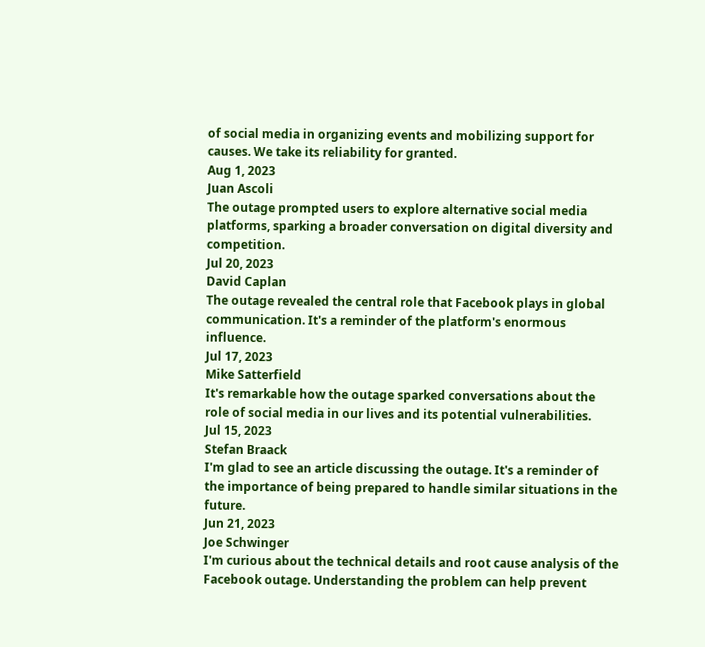of social media in organizing events and mobilizing support for causes. We take its reliability for granted.
Aug 1, 2023
Juan Ascoli
The outage prompted users to explore alternative social media platforms, sparking a broader conversation on digital diversity and competition.
Jul 20, 2023
David Caplan
The outage revealed the central role that Facebook plays in global communication. It's a reminder of the platform's enormous influence.
Jul 17, 2023
Mike Satterfield
It's remarkable how the outage sparked conversations about the role of social media in our lives and its potential vulnerabilities.
Jul 15, 2023
Stefan Braack
I'm glad to see an article discussing the outage. It's a reminder of the importance of being prepared to handle similar situations in the future.
Jun 21, 2023
Joe Schwinger
I'm curious about the technical details and root cause analysis of the Facebook outage. Understanding the problem can help prevent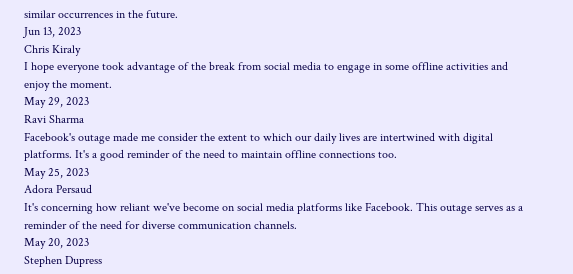similar occurrences in the future.
Jun 13, 2023
Chris Kiraly
I hope everyone took advantage of the break from social media to engage in some offline activities and enjoy the moment.
May 29, 2023
Ravi Sharma
Facebook's outage made me consider the extent to which our daily lives are intertwined with digital platforms. It's a good reminder of the need to maintain offline connections too.
May 25, 2023
Adora Persaud
It's concerning how reliant we've become on social media platforms like Facebook. This outage serves as a reminder of the need for diverse communication channels.
May 20, 2023
Stephen Dupress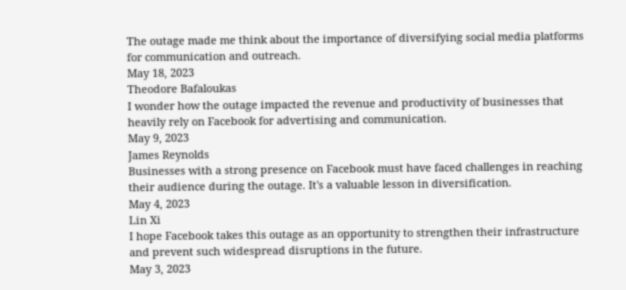The outage made me think about the importance of diversifying social media platforms for communication and outreach.
May 18, 2023
Theodore Bafaloukas
I wonder how the outage impacted the revenue and productivity of businesses that heavily rely on Facebook for advertising and communication.
May 9, 2023
James Reynolds
Businesses with a strong presence on Facebook must have faced challenges in reaching their audience during the outage. It's a valuable lesson in diversification.
May 4, 2023
Lin Xi
I hope Facebook takes this outage as an opportunity to strengthen their infrastructure and prevent such widespread disruptions in the future.
May 3, 2023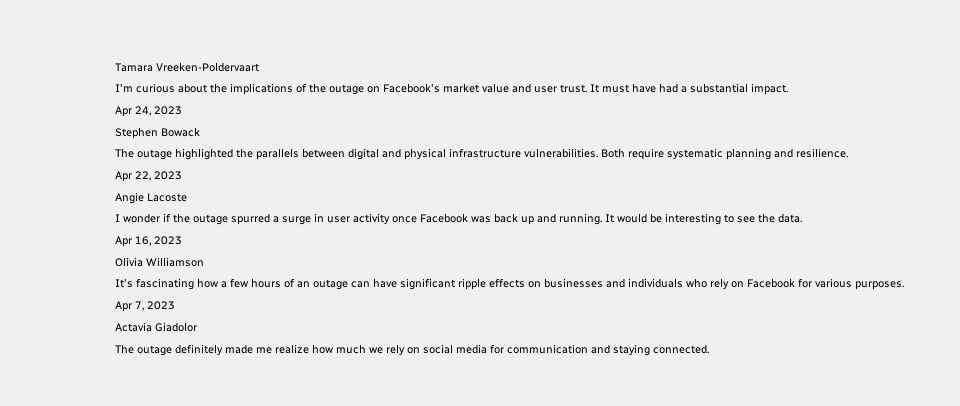Tamara Vreeken-Poldervaart
I'm curious about the implications of the outage on Facebook's market value and user trust. It must have had a substantial impact.
Apr 24, 2023
Stephen Bowack
The outage highlighted the parallels between digital and physical infrastructure vulnerabilities. Both require systematic planning and resilience.
Apr 22, 2023
Angie Lacoste
I wonder if the outage spurred a surge in user activity once Facebook was back up and running. It would be interesting to see the data.
Apr 16, 2023
Olivia Williamson
It's fascinating how a few hours of an outage can have significant ripple effects on businesses and individuals who rely on Facebook for various purposes.
Apr 7, 2023
Actavia Giadolor
The outage definitely made me realize how much we rely on social media for communication and staying connected.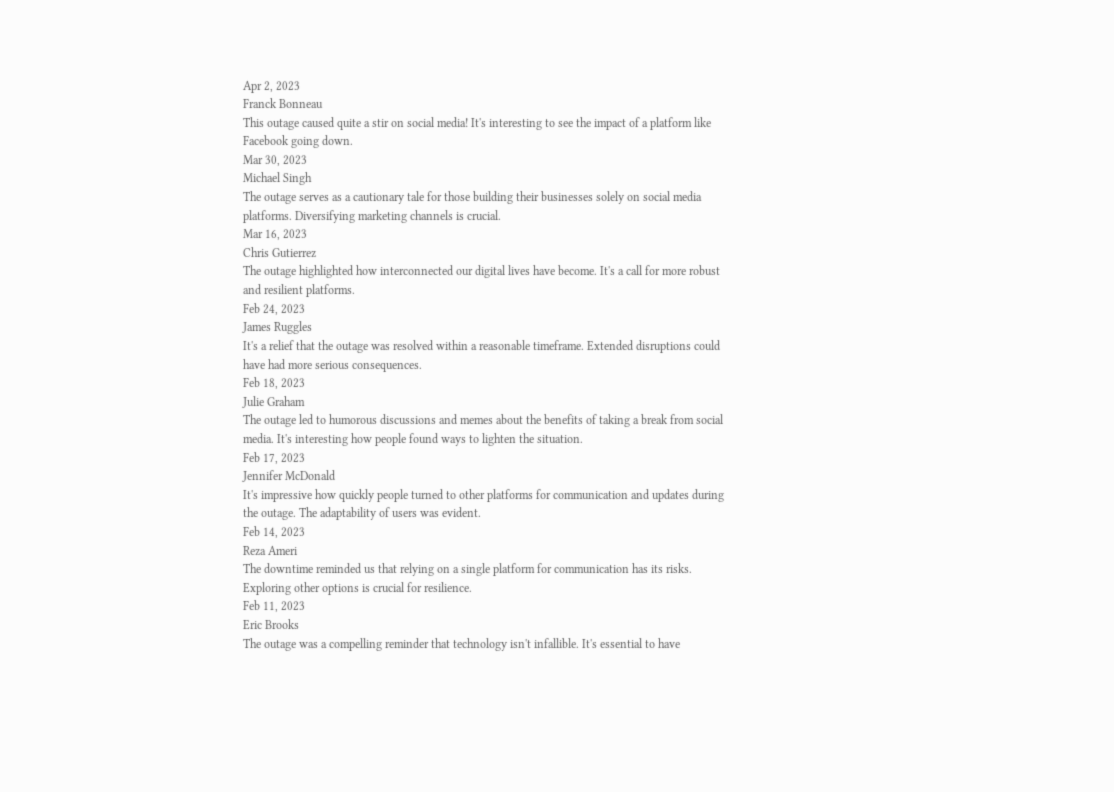Apr 2, 2023
Franck Bonneau
This outage caused quite a stir on social media! It's interesting to see the impact of a platform like Facebook going down.
Mar 30, 2023
Michael Singh
The outage serves as a cautionary tale for those building their businesses solely on social media platforms. Diversifying marketing channels is crucial.
Mar 16, 2023
Chris Gutierrez
The outage highlighted how interconnected our digital lives have become. It's a call for more robust and resilient platforms.
Feb 24, 2023
James Ruggles
It's a relief that the outage was resolved within a reasonable timeframe. Extended disruptions could have had more serious consequences.
Feb 18, 2023
Julie Graham
The outage led to humorous discussions and memes about the benefits of taking a break from social media. It's interesting how people found ways to lighten the situation.
Feb 17, 2023
Jennifer McDonald
It's impressive how quickly people turned to other platforms for communication and updates during the outage. The adaptability of users was evident.
Feb 14, 2023
Reza Ameri
The downtime reminded us that relying on a single platform for communication has its risks. Exploring other options is crucial for resilience.
Feb 11, 2023
Eric Brooks
The outage was a compelling reminder that technology isn't infallible. It's essential to have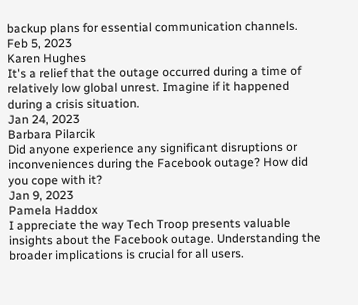backup plans for essential communication channels.
Feb 5, 2023
Karen Hughes
It's a relief that the outage occurred during a time of relatively low global unrest. Imagine if it happened during a crisis situation.
Jan 24, 2023
Barbara Pilarcik
Did anyone experience any significant disruptions or inconveniences during the Facebook outage? How did you cope with it?
Jan 9, 2023
Pamela Haddox
I appreciate the way Tech Troop presents valuable insights about the Facebook outage. Understanding the broader implications is crucial for all users.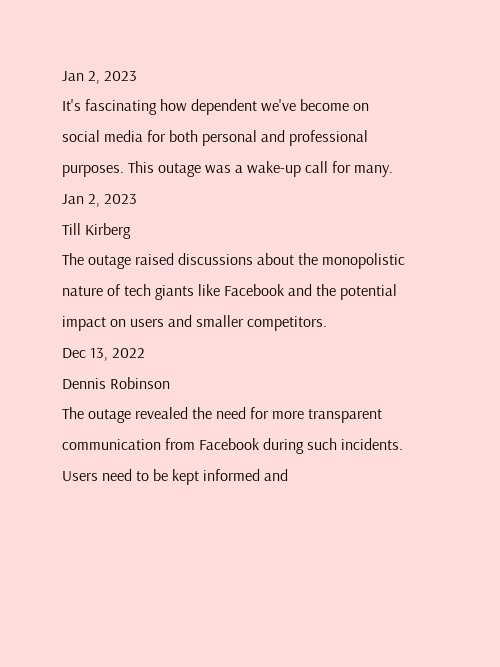Jan 2, 2023
It's fascinating how dependent we've become on social media for both personal and professional purposes. This outage was a wake-up call for many.
Jan 2, 2023
Till Kirberg
The outage raised discussions about the monopolistic nature of tech giants like Facebook and the potential impact on users and smaller competitors.
Dec 13, 2022
Dennis Robinson
The outage revealed the need for more transparent communication from Facebook during such incidents. Users need to be kept informed and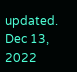updated.
Dec 13, 2022